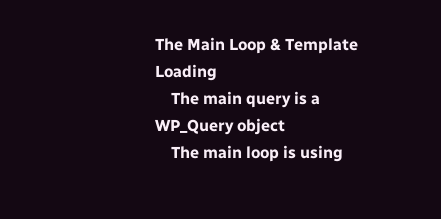The Main Loop & Template Loading
    The main query is a WP_Query object
    The main loop is using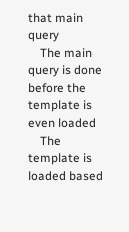that main query
    The main query is done before the template is even loaded
    The template is loaded based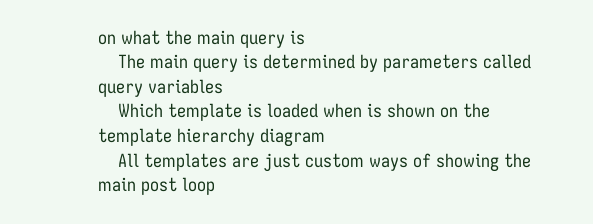on what the main query is
    The main query is determined by parameters called query variables
    Which template is loaded when is shown on the template hierarchy diagram
    All templates are just custom ways of showing the main post loop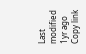Last modified 1yr ago
Copy link